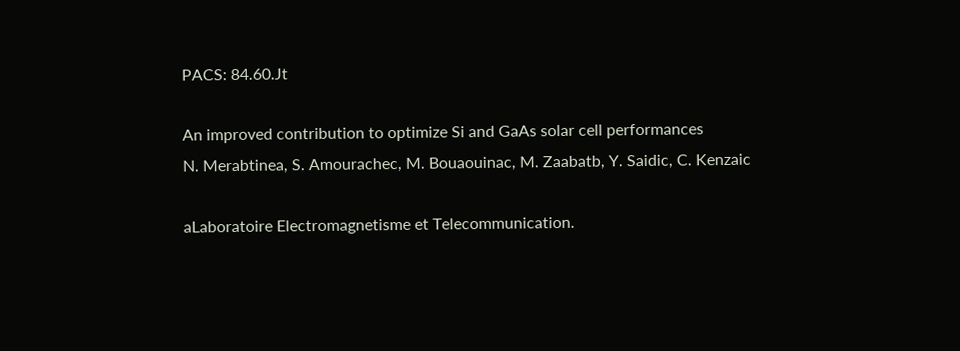PACS: 84.60.Jt

An improved contribution to optimize Si and GaAs solar cell performances
N. Merabtinea, S. Amourachec, M. Bouaouinac, M. Zaabatb, Y. Saidic, C. Kenzaic

aLaboratoire Electromagnetisme et Telecommunication.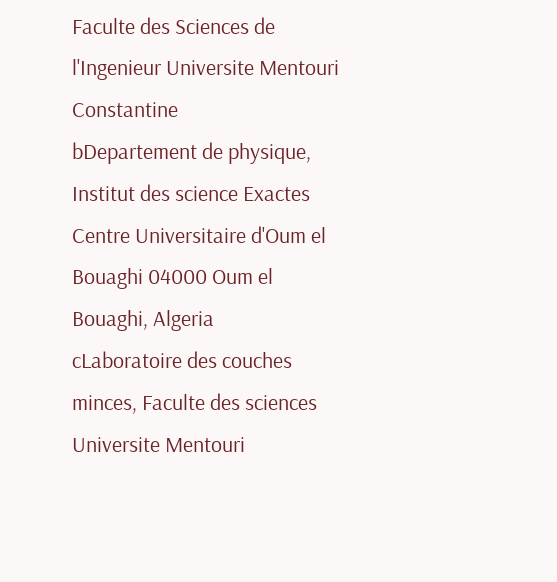Faculte des Sciences de l'Ingenieur Universite Mentouri Constantine
bDepartement de physique, Institut des science Exactes Centre Universitaire d'Oum el Bouaghi 04000 Oum el Bouaghi, Algeria
cLaboratoire des couches minces, Faculte des sciences Universite Mentouri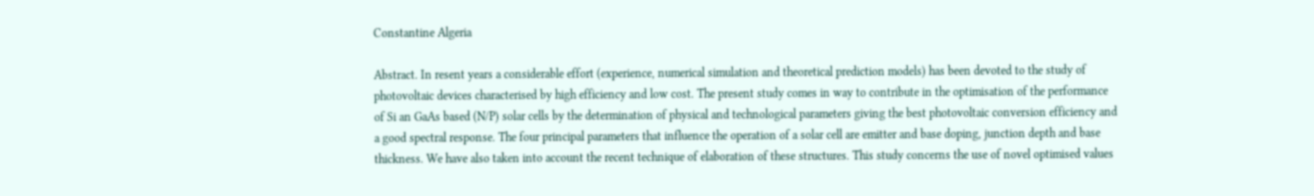Constantine Algeria

Abstract. In resent years a considerable effort (experience, numerical simulation and theoretical prediction models) has been devoted to the study of photovoltaic devices characterised by high efficiency and low cost. The present study comes in way to contribute in the optimisation of the performance of Si an GaAs based (N/P) solar cells by the determination of physical and technological parameters giving the best photovoltaic conversion efficiency and a good spectral response. The four principal parameters that influence the operation of a solar cell are emitter and base doping, junction depth and base thickness. We have also taken into account the recent technique of elaboration of these structures. This study concerns the use of novel optimised values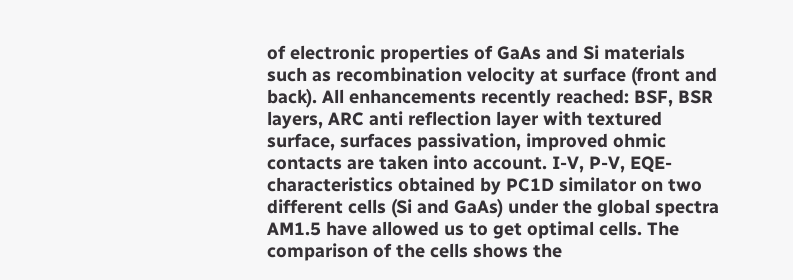of electronic properties of GaAs and Si materials such as recombination velocity at surface (front and back). All enhancements recently reached: BSF, BSR layers, ARC anti reflection layer with textured surface, surfaces passivation, improved ohmic contacts are taken into account. I-V, P-V, EQE- characteristics obtained by PC1D similator on two different cells (Si and GaAs) under the global spectra AM1.5 have allowed us to get optimal cells. The comparison of the cells shows the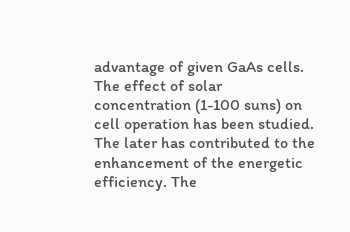advantage of given GaAs cells. The effect of solar concentration (1-100 suns) on cell operation has been studied. The later has contributed to the enhancement of the energetic efficiency. The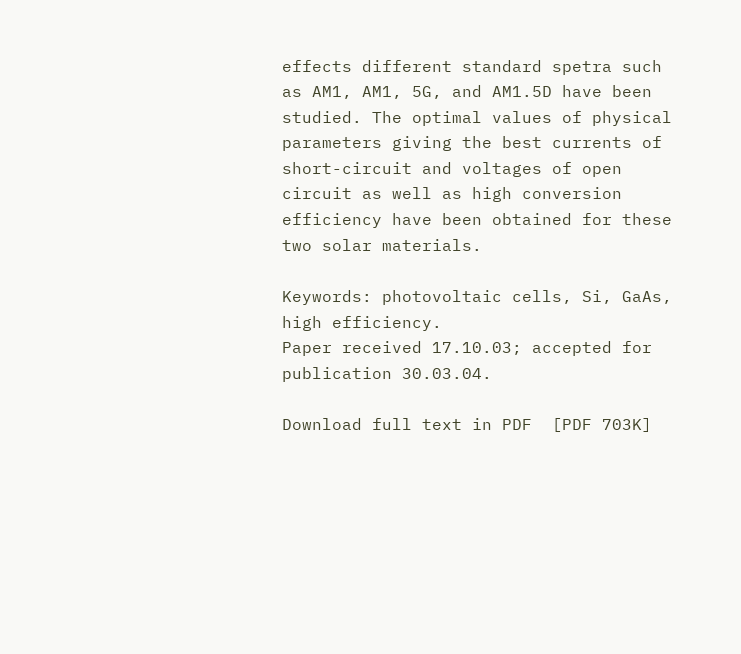effects different standard spetra such as AM1, AM1, 5G, and AM1.5D have been studied. The optimal values of physical parameters giving the best currents of short-circuit and voltages of open circuit as well as high conversion efficiency have been obtained for these two solar materials.

Keywords: photovoltaic cells, Si, GaAs, high efficiency.
Paper received 17.10.03; accepted for publication 30.03.04.

Download full text in PDF  [PDF 703K]